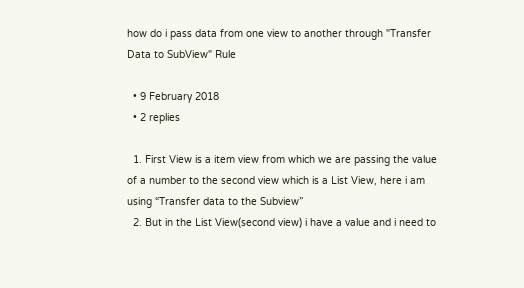how do i pass data from one view to another through "Transfer Data to SubView" Rule

  • 9 February 2018
  • 2 replies

  1. First View is a item view from which we are passing the value of a number to the second view which is a List View, here i am using “Transfer data to the Subview”
  2. But in the List View(second view) i have a value and i need to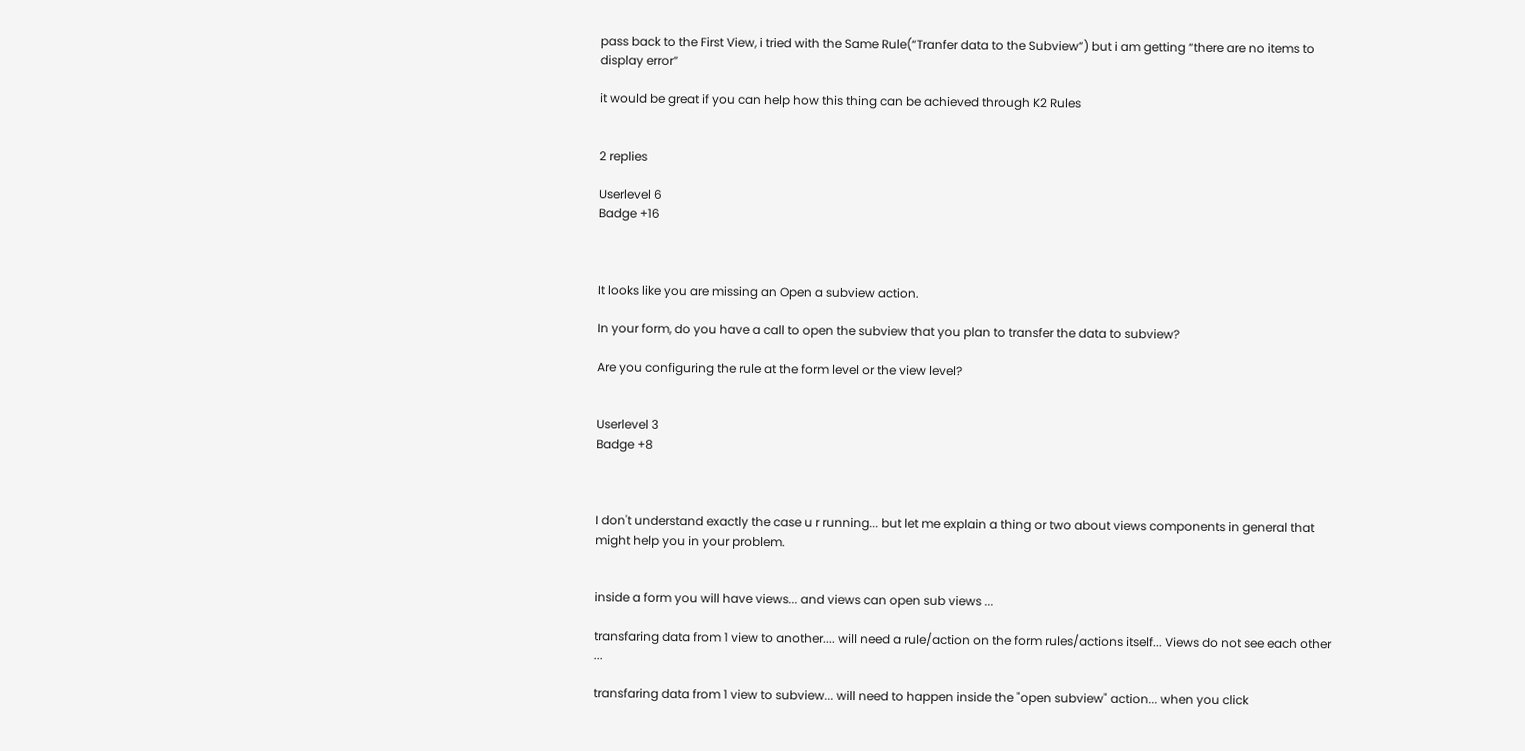pass back to the First View, i tried with the Same Rule(“Tranfer data to the Subview”) but i am getting “there are no items to display error”

it would be great if you can help how this thing can be achieved through K2 Rules


2 replies

Userlevel 6
Badge +16



It looks like you are missing an Open a subview action.

In your form, do you have a call to open the subview that you plan to transfer the data to subview?

Are you configuring the rule at the form level or the view level?


Userlevel 3
Badge +8



I don't understand exactly the case u r running... but let me explain a thing or two about views components in general that might help you in your problem.


inside a form you will have views... and views can open sub views ...

transfaring data from 1 view to another.... will need a rule/action on the form rules/actions itself... Views do not see each other ...

transfaring data from 1 view to subview... will need to happen inside the "open subview" action... when you click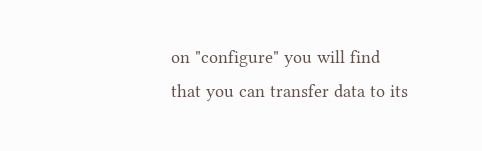on "configure" you will find that you can transfer data to its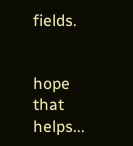fields.


hope that helps...